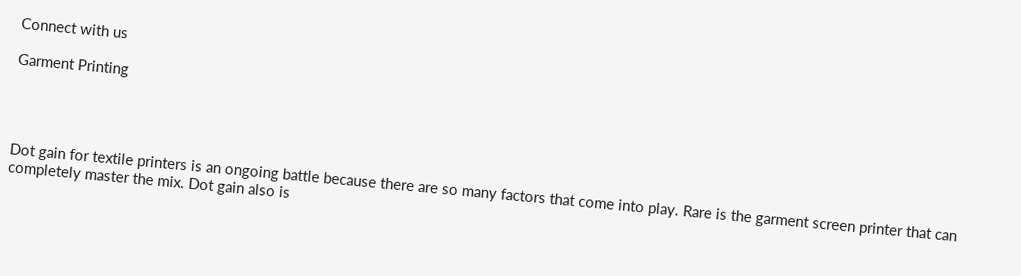Connect with us

Garment Printing




Dot gain for textile printers is an ongoing battle because there are so many factors that come into play. Rare is the garment screen printer that can completely master the mix. Dot gain also is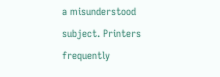a misunderstood subject. Printers frequently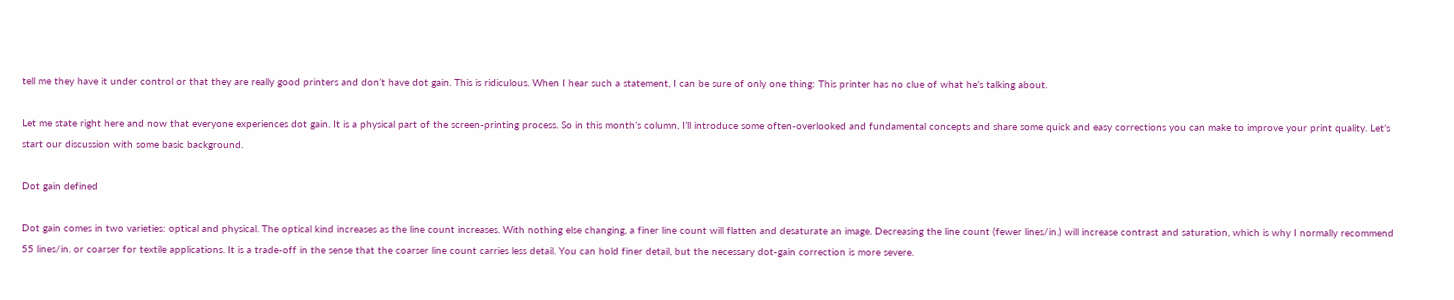tell me they have it under control or that they are really good printers and don’t have dot gain. This is ridiculous. When I hear such a statement, I can be sure of only one thing: This printer has no clue of what he’s talking about.

Let me state right here and now that everyone experiences dot gain. It is a physical part of the screen-printing process. So in this month’s column, I’ll introduce some often-overlooked and fundamental concepts and share some quick and easy corrections you can make to improve your print quality. Let’s start our discussion with some basic background.

Dot gain defined

Dot gain comes in two varieties: optical and physical. The optical kind increases as the line count increases. With nothing else changing, a finer line count will flatten and desaturate an image. Decreasing the line count (fewer lines/in.) will increase contrast and saturation, which is why I normally recommend 55 lines/in. or coarser for textile applications. It is a trade-off in the sense that the coarser line count carries less detail. You can hold finer detail, but the necessary dot-gain correction is more severe.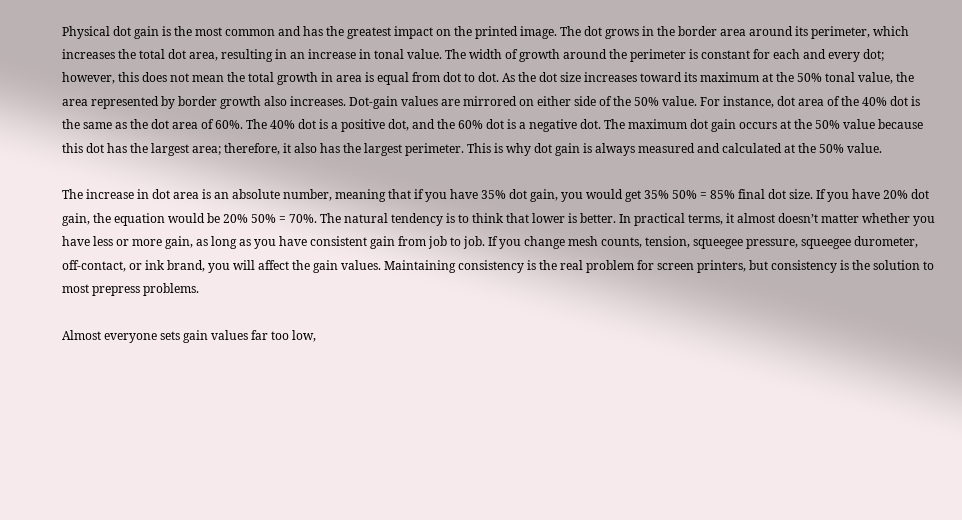Physical dot gain is the most common and has the greatest impact on the printed image. The dot grows in the border area around its perimeter, which increases the total dot area, resulting in an increase in tonal value. The width of growth around the perimeter is constant for each and every dot; however, this does not mean the total growth in area is equal from dot to dot. As the dot size increases toward its maximum at the 50% tonal value, the area represented by border growth also increases. Dot-gain values are mirrored on either side of the 50% value. For instance, dot area of the 40% dot is the same as the dot area of 60%. The 40% dot is a positive dot, and the 60% dot is a negative dot. The maximum dot gain occurs at the 50% value because this dot has the largest area; therefore, it also has the largest perimeter. This is why dot gain is always measured and calculated at the 50% value.

The increase in dot area is an absolute number, meaning that if you have 35% dot gain, you would get 35% 50% = 85% final dot size. If you have 20% dot gain, the equation would be 20% 50% = 70%. The natural tendency is to think that lower is better. In practical terms, it almost doesn’t matter whether you have less or more gain, as long as you have consistent gain from job to job. If you change mesh counts, tension, squeegee pressure, squeegee durometer, off-contact, or ink brand, you will affect the gain values. Maintaining consistency is the real problem for screen printers, but consistency is the solution to most prepress problems.

Almost everyone sets gain values far too low,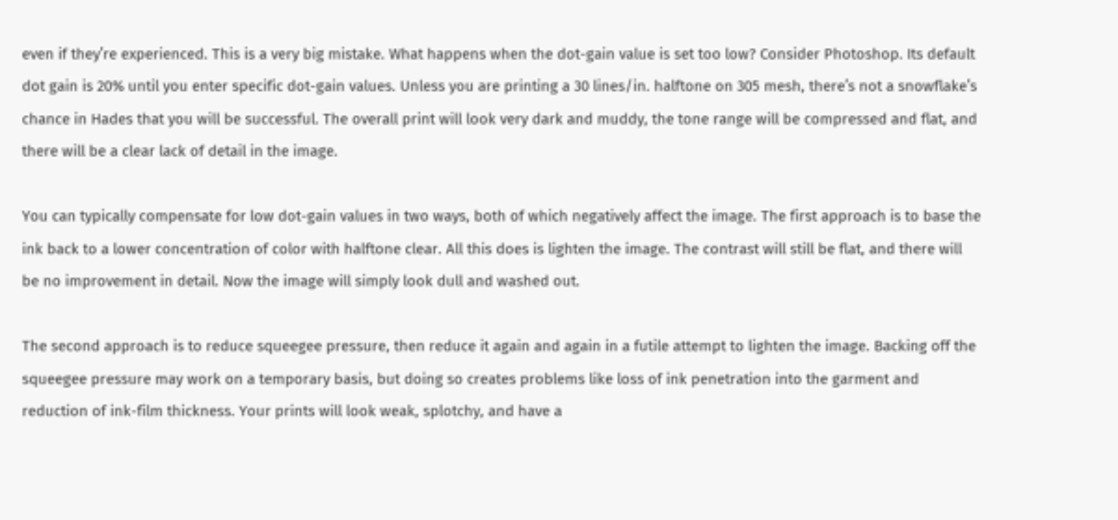even if they’re experienced. This is a very big mistake. What happens when the dot-gain value is set too low? Consider Photoshop. Its default dot gain is 20% until you enter specific dot-gain values. Unless you are printing a 30 lines/in. halftone on 305 mesh, there’s not a snowflake’s chance in Hades that you will be successful. The overall print will look very dark and muddy, the tone range will be compressed and flat, and there will be a clear lack of detail in the image.

You can typically compensate for low dot-gain values in two ways, both of which negatively affect the image. The first approach is to base the ink back to a lower concentration of color with halftone clear. All this does is lighten the image. The contrast will still be flat, and there will be no improvement in detail. Now the image will simply look dull and washed out.

The second approach is to reduce squeegee pressure, then reduce it again and again in a futile attempt to lighten the image. Backing off the squeegee pressure may work on a temporary basis, but doing so creates problems like loss of ink penetration into the garment and reduction of ink-film thickness. Your prints will look weak, splotchy, and have a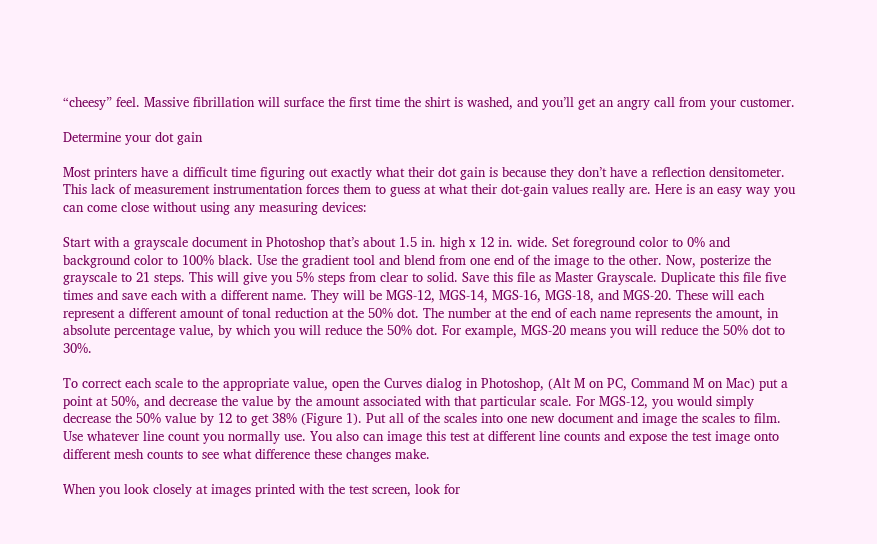“cheesy” feel. Massive fibrillation will surface the first time the shirt is washed, and you’ll get an angry call from your customer.

Determine your dot gain

Most printers have a difficult time figuring out exactly what their dot gain is because they don’t have a reflection densitometer. This lack of measurement instrumentation forces them to guess at what their dot-gain values really are. Here is an easy way you can come close without using any measuring devices:

Start with a grayscale document in Photoshop that’s about 1.5 in. high x 12 in. wide. Set foreground color to 0% and background color to 100% black. Use the gradient tool and blend from one end of the image to the other. Now, posterize the grayscale to 21 steps. This will give you 5% steps from clear to solid. Save this file as Master Grayscale. Duplicate this file five times and save each with a different name. They will be MGS-12, MGS-14, MGS-16, MGS-18, and MGS-20. These will each represent a different amount of tonal reduction at the 50% dot. The number at the end of each name represents the amount, in absolute percentage value, by which you will reduce the 50% dot. For example, MGS-20 means you will reduce the 50% dot to 30%.

To correct each scale to the appropriate value, open the Curves dialog in Photoshop, (Alt M on PC, Command M on Mac) put a point at 50%, and decrease the value by the amount associated with that particular scale. For MGS-12, you would simply decrease the 50% value by 12 to get 38% (Figure 1). Put all of the scales into one new document and image the scales to film. Use whatever line count you normally use. You also can image this test at different line counts and expose the test image onto different mesh counts to see what difference these changes make.

When you look closely at images printed with the test screen, look for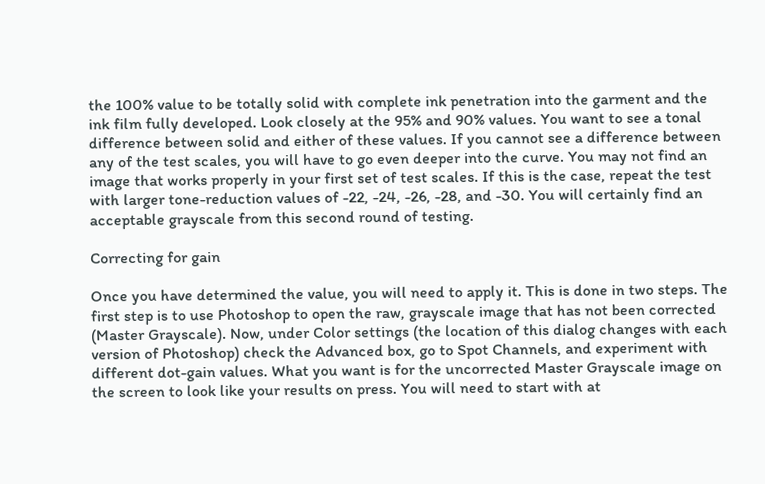the 100% value to be totally solid with complete ink penetration into the garment and the ink film fully developed. Look closely at the 95% and 90% values. You want to see a tonal difference between solid and either of these values. If you cannot see a difference between any of the test scales, you will have to go even deeper into the curve. You may not find an image that works properly in your first set of test scales. If this is the case, repeat the test with larger tone-reduction values of -22, -24, -26, -28, and -30. You will certainly find an acceptable grayscale from this second round of testing.

Correcting for gain

Once you have determined the value, you will need to apply it. This is done in two steps. The first step is to use Photoshop to open the raw, grayscale image that has not been corrected (Master Grayscale). Now, under Color settings (the location of this dialog changes with each version of Photoshop) check the Advanced box, go to Spot Channels, and experiment with different dot-gain values. What you want is for the uncorrected Master Grayscale image on the screen to look like your results on press. You will need to start with at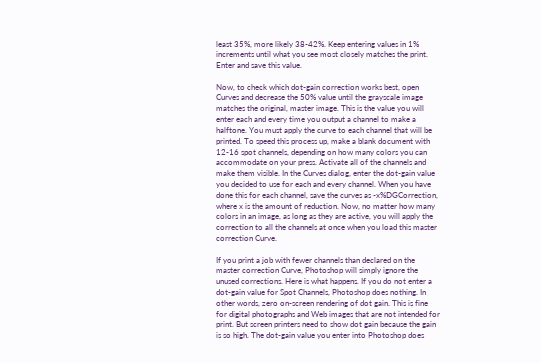least 35%, more likely 38-42%. Keep entering values in 1% increments until what you see most closely matches the print. Enter and save this value.

Now, to check which dot-gain correction works best, open Curves and decrease the 50% value until the grayscale image matches the original, master image. This is the value you will enter each and every time you output a channel to make a halftone. You must apply the curve to each channel that will be printed. To speed this process up, make a blank document with 12-16 spot channels, depending on how many colors you can accommodate on your press. Activate all of the channels and make them visible. In the Curves dialog, enter the dot-gain value you decided to use for each and every channel. When you have done this for each channel, save the curves as -x%DGCorrection, where x is the amount of reduction. Now, no matter how many colors in an image, as long as they are active, you will apply the correction to all the channels at once when you load this master correction Curve.

If you print a job with fewer channels than declared on the master correction Curve, Photoshop will simply ignore the unused corrections. Here is what happens. If you do not enter a dot-gain value for Spot Channels, Photoshop does nothing. In other words, zero on-screen rendering of dot gain. This is fine for digital photographs and Web images that are not intended for print. But screen printers need to show dot gain because the gain is so high. The dot-gain value you enter into Photoshop does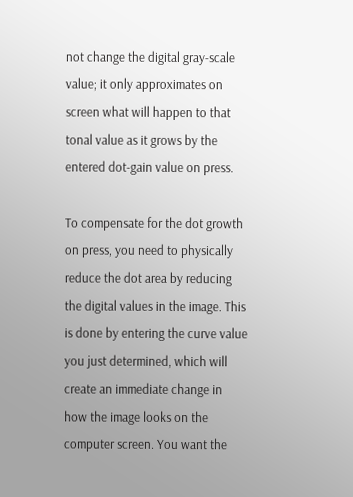not change the digital gray-scale value; it only approximates on screen what will happen to that tonal value as it grows by the entered dot-gain value on press.

To compensate for the dot growth on press, you need to physically reduce the dot area by reducing the digital values in the image. This is done by entering the curve value you just determined, which will create an immediate change in how the image looks on the computer screen. You want the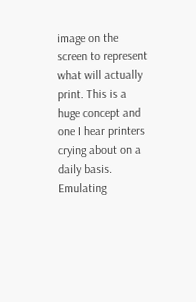image on the screen to represent what will actually print. This is a huge concept and one I hear printers crying about on a daily basis. Emulating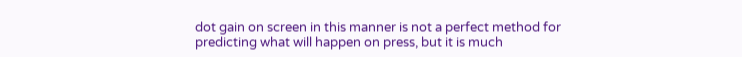dot gain on screen in this manner is not a perfect method for predicting what will happen on press, but it is much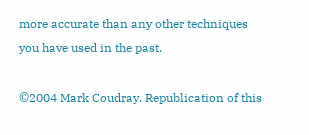more accurate than any other techniques you have used in the past.

©2004 Mark Coudray. Republication of this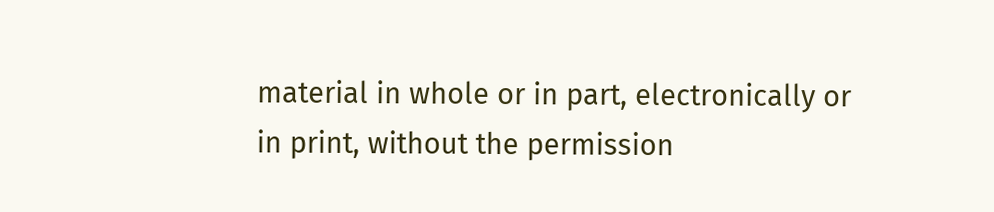material in whole or in part, electronically or in print, without the permission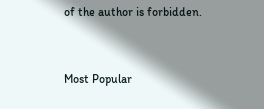of the author is forbidden.


Most Popular